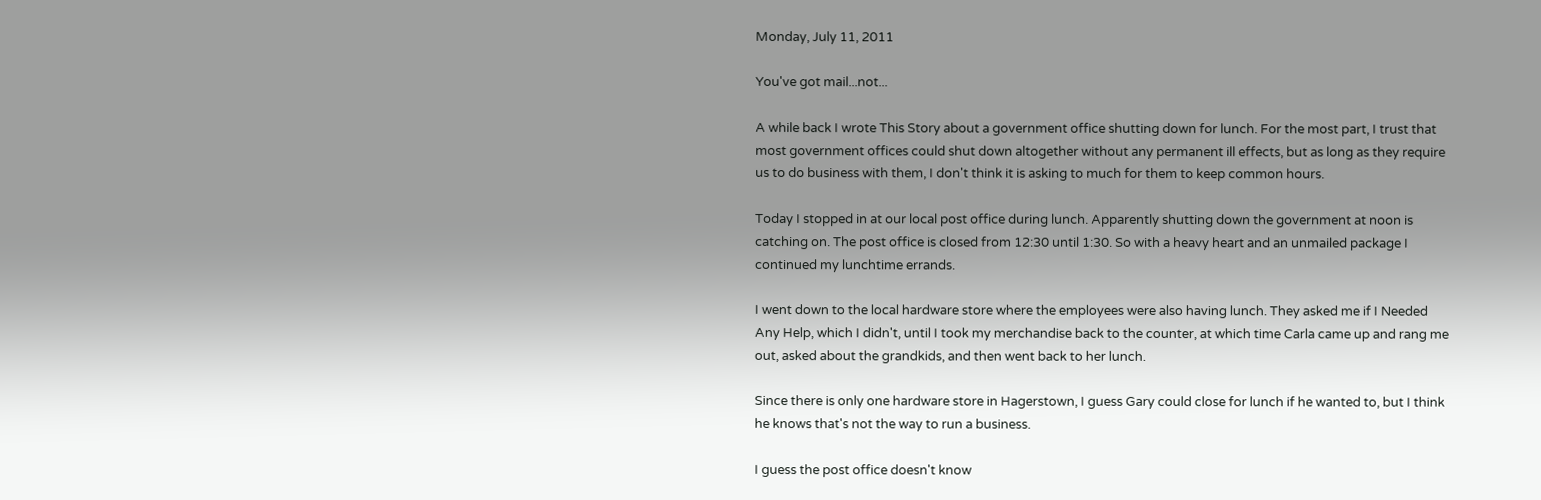Monday, July 11, 2011

You've got mail...not...

A while back I wrote This Story about a government office shutting down for lunch. For the most part, I trust that most government offices could shut down altogether without any permanent ill effects, but as long as they require us to do business with them, I don't think it is asking to much for them to keep common hours.

Today I stopped in at our local post office during lunch. Apparently shutting down the government at noon is catching on. The post office is closed from 12:30 until 1:30. So with a heavy heart and an unmailed package I continued my lunchtime errands.

I went down to the local hardware store where the employees were also having lunch. They asked me if I Needed Any Help, which I didn't, until I took my merchandise back to the counter, at which time Carla came up and rang me out, asked about the grandkids, and then went back to her lunch.

Since there is only one hardware store in Hagerstown, I guess Gary could close for lunch if he wanted to, but I think he knows that's not the way to run a business.

I guess the post office doesn't know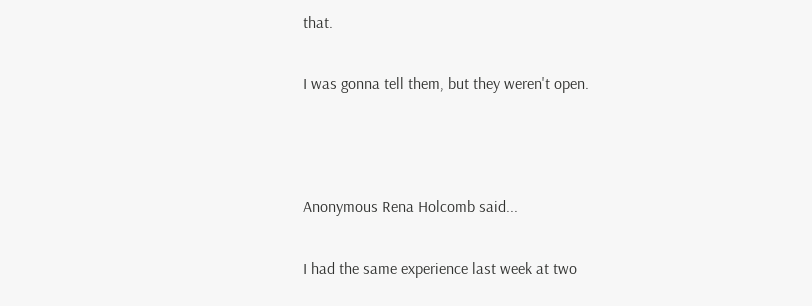that.

I was gonna tell them, but they weren't open.



Anonymous Rena Holcomb said...

I had the same experience last week at two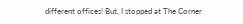different offices! But, I stopped at The Corner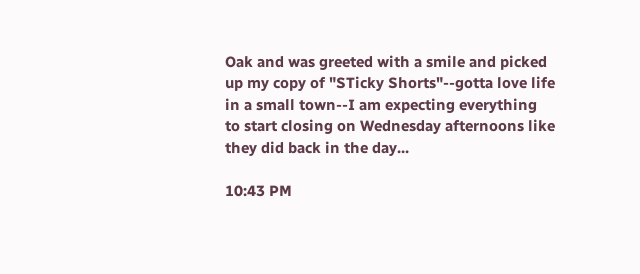Oak and was greeted with a smile and picked up my copy of "STicky Shorts"--gotta love life in a small town--I am expecting everything to start closing on Wednesday afternoons like they did back in the day...

10:43 PM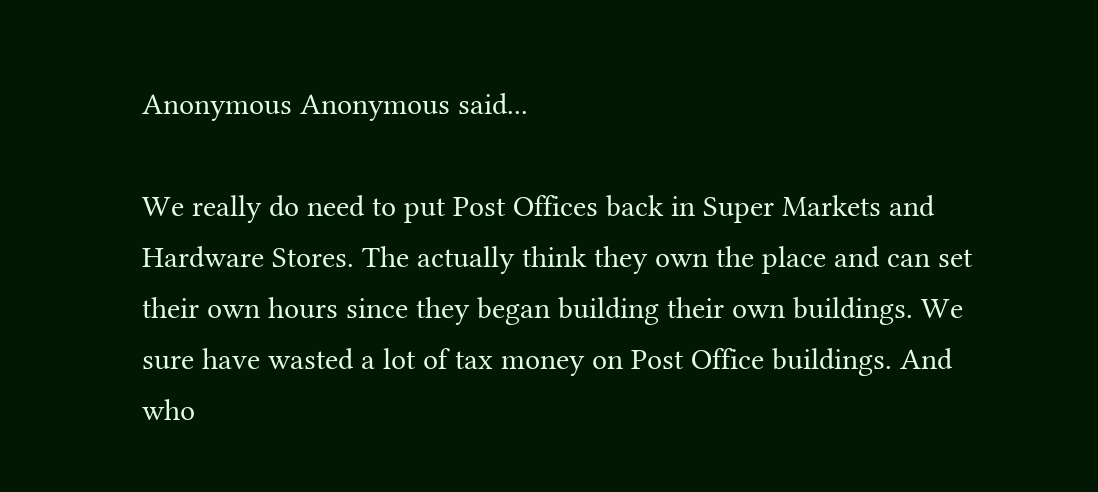Anonymous Anonymous said...

We really do need to put Post Offices back in Super Markets and Hardware Stores. The actually think they own the place and can set their own hours since they began building their own buildings. We sure have wasted a lot of tax money on Post Office buildings. And who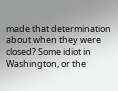made that determination about when they were closed? Some idiot in Washington, or the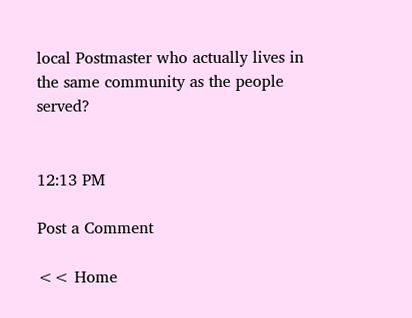local Postmaster who actually lives in the same community as the people served?


12:13 PM

Post a Comment

<< Home